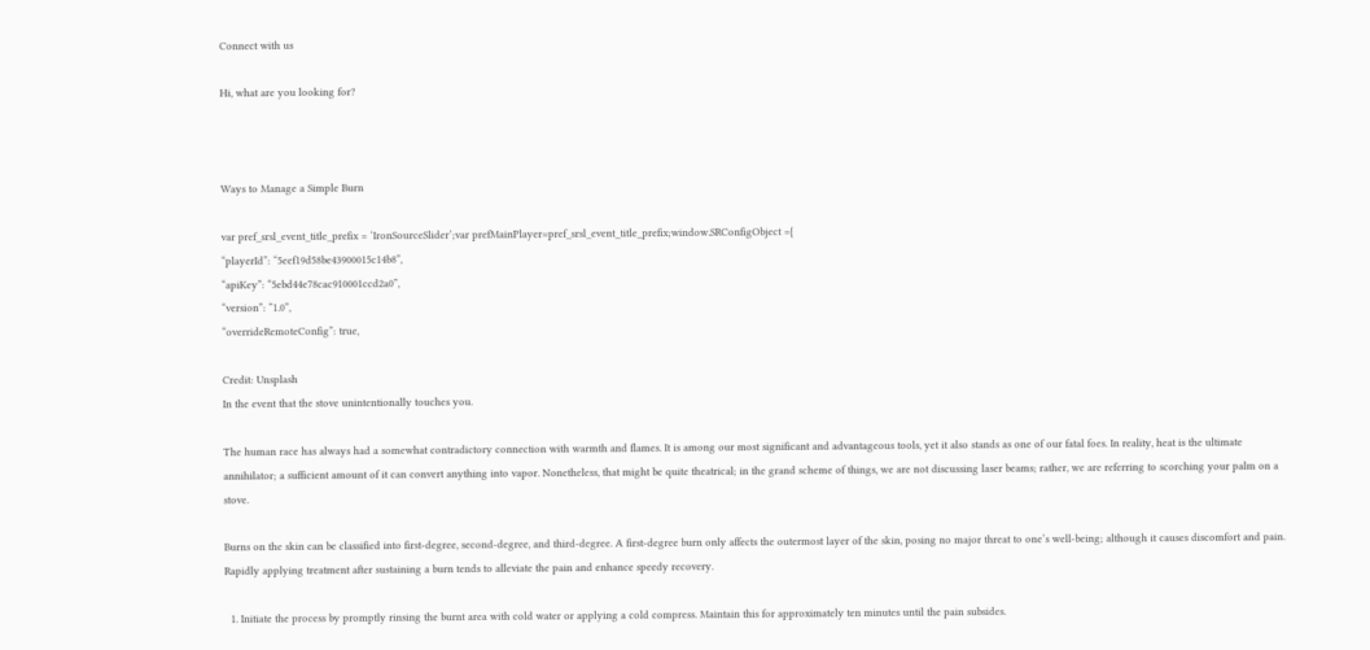Connect with us

Hi, what are you looking for?



Ways to Manage a Simple Burn

var pref_srsl_event_title_prefix = ‘IronSourceSlider’;var prefMainPlayer=pref_srsl_event_title_prefix;window.SRConfigObject ={
“playerId”: “5eef19d58be43900015c14b8”,
“apiKey”: “5ebd44e78cac910001ccd2a0”,
“version”: “1.0”,
“overrideRemoteConfig”: true,

Credit: Unsplash
In the event that the stove unintentionally touches you.

The human race has always had a somewhat contradictory connection with warmth and flames. It is among our most significant and advantageous tools, yet it also stands as one of our fatal foes. In reality, heat is the ultimate annihilator; a sufficient amount of it can convert anything into vapor. Nonetheless, that might be quite theatrical; in the grand scheme of things, we are not discussing laser beams; rather, we are referring to scorching your palm on a stove.

Burns on the skin can be classified into first-degree, second-degree, and third-degree. A first-degree burn only affects the outermost layer of the skin, posing no major threat to one’s well-being; although it causes discomfort and pain. Rapidly applying treatment after sustaining a burn tends to alleviate the pain and enhance speedy recovery.

  1. Initiate the process by promptly rinsing the burnt area with cold water or applying a cold compress. Maintain this for approximately ten minutes until the pain subsides.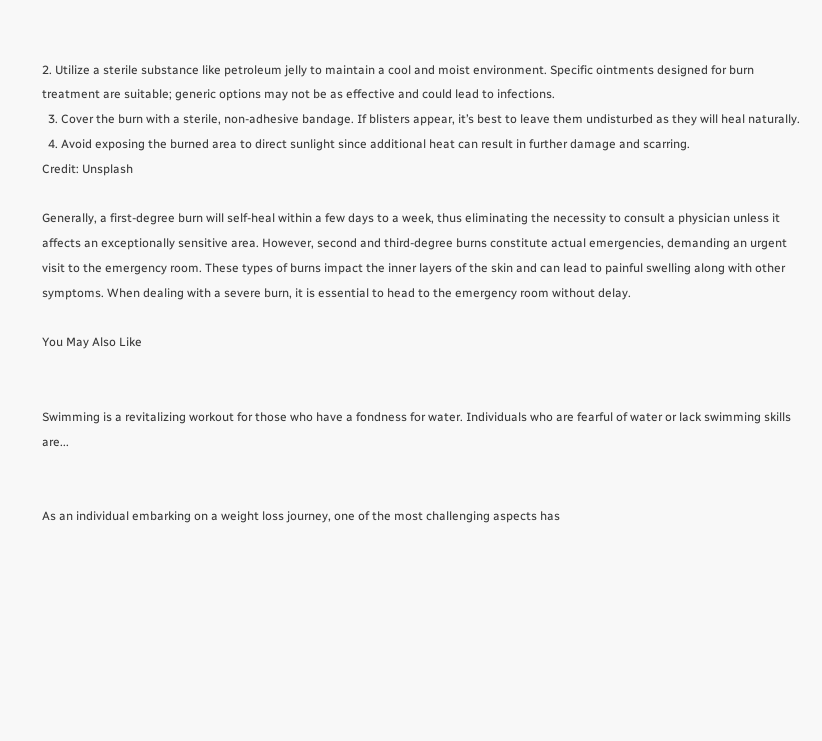2. Utilize a sterile substance like petroleum jelly to maintain a cool and moist environment. Specific ointments designed for burn treatment are suitable; generic options may not be as effective and could lead to infections.
  3. Cover the burn with a sterile, non-adhesive bandage. If blisters appear, it’s best to leave them undisturbed as they will heal naturally.
  4. Avoid exposing the burned area to direct sunlight since additional heat can result in further damage and scarring.
Credit: Unsplash

Generally, a first-degree burn will self-heal within a few days to a week, thus eliminating the necessity to consult a physician unless it affects an exceptionally sensitive area. However, second and third-degree burns constitute actual emergencies, demanding an urgent visit to the emergency room. These types of burns impact the inner layers of the skin and can lead to painful swelling along with other symptoms. When dealing with a severe burn, it is essential to head to the emergency room without delay.

You May Also Like


Swimming is a revitalizing workout for those who have a fondness for water. Individuals who are fearful of water or lack swimming skills are...


As an individual embarking on a weight loss journey, one of the most challenging aspects has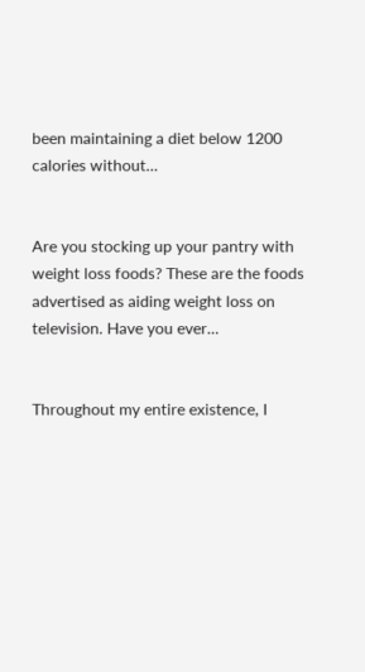been maintaining a diet below 1200 calories without...


Are you stocking up your pantry with weight loss foods? These are the foods advertised as aiding weight loss on television. Have you ever...


Throughout my entire existence, I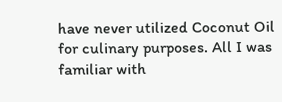have never utilized Coconut Oil for culinary purposes. All I was familiar with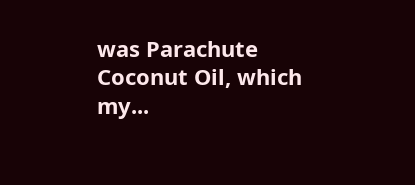was Parachute Coconut Oil, which my...